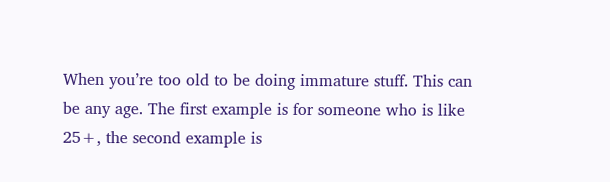When you’re too old to be doing immature stuff. This can be any age. The first example is for someone who is like 25+, the second example is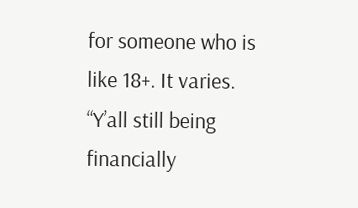for someone who is like 18+. It varies.
“Y’all still being financially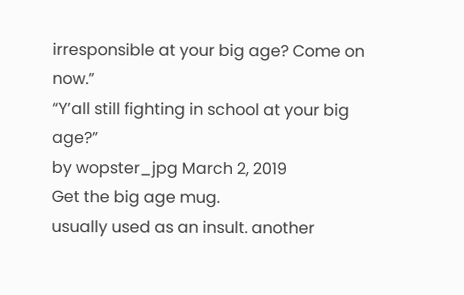irresponsible at your big age? Come on now.”
“Y’all still fighting in school at your big age?”
by wopster_jpg March 2, 2019
Get the big age mug.
usually used as an insult. another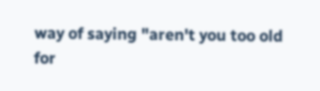way of saying "aren't you too old for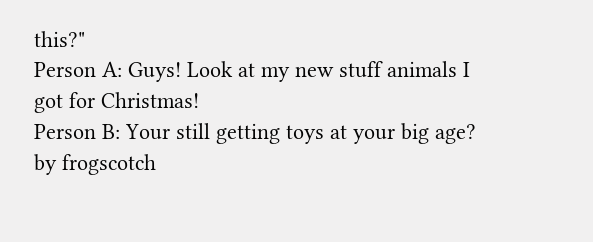this?"
Person A: Guys! Look at my new stuff animals I got for Christmas!
Person B: Your still getting toys at your big age?
by frogscotch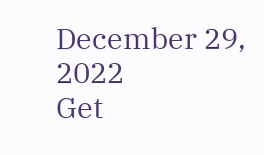December 29, 2022
Get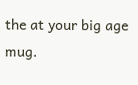the at your big age mug.